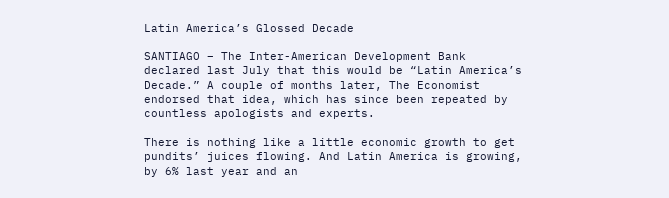Latin America’s Glossed Decade

SANTIAGO – The Inter-American Development Bank declared last July that this would be “Latin America’s Decade.” A couple of months later, The Economist endorsed that idea, which has since been repeated by countless apologists and experts.

There is nothing like a little economic growth to get pundits’ juices flowing. And Latin America is growing, by 6% last year and an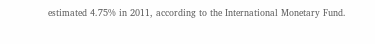estimated 4.75% in 2011, according to the International Monetary Fund.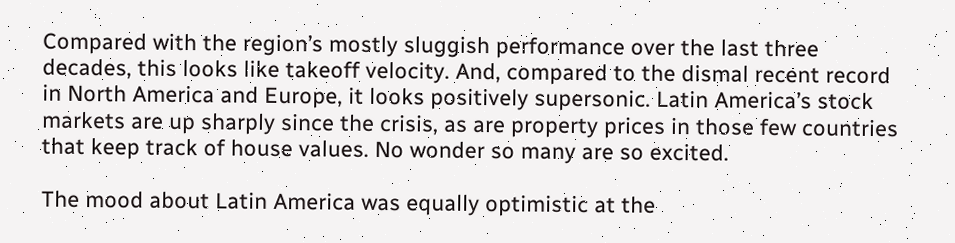Compared with the region’s mostly sluggish performance over the last three decades, this looks like takeoff velocity. And, compared to the dismal recent record in North America and Europe, it looks positively supersonic. Latin America’s stock markets are up sharply since the crisis, as are property prices in those few countries that keep track of house values. No wonder so many are so excited.

The mood about Latin America was equally optimistic at the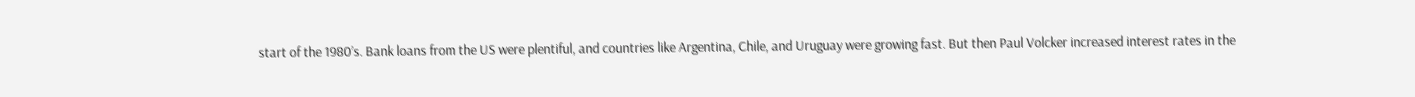start of the 1980’s. Bank loans from the US were plentiful, and countries like Argentina, Chile, and Uruguay were growing fast. But then Paul Volcker increased interest rates in the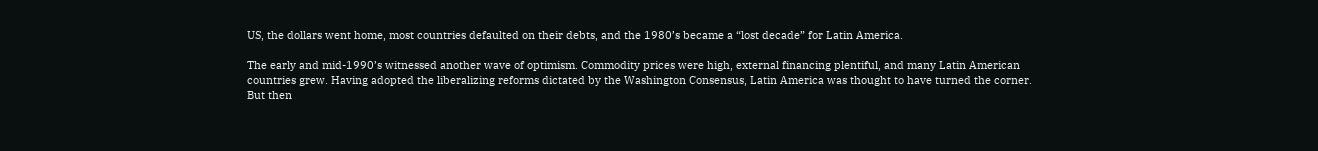US, the dollars went home, most countries defaulted on their debts, and the 1980’s became a “lost decade” for Latin America.

The early and mid-1990’s witnessed another wave of optimism. Commodity prices were high, external financing plentiful, and many Latin American countries grew. Having adopted the liberalizing reforms dictated by the Washington Consensus, Latin America was thought to have turned the corner. But then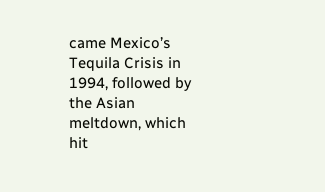came Mexico’s Tequila Crisis in 1994, followed by the Asian meltdown, which hit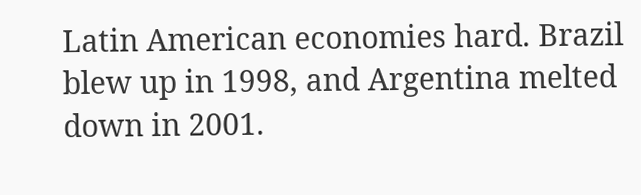Latin American economies hard. Brazil blew up in 1998, and Argentina melted down in 2001.